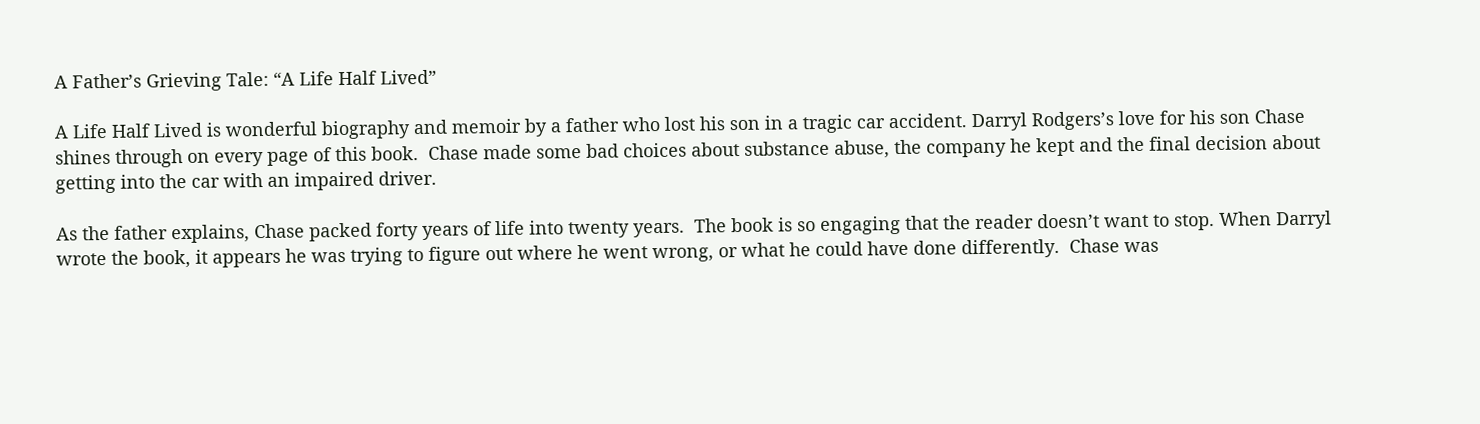A Father’s Grieving Tale: “A Life Half Lived”

A Life Half Lived is wonderful biography and memoir by a father who lost his son in a tragic car accident. Darryl Rodgers’s love for his son Chase shines through on every page of this book.  Chase made some bad choices about substance abuse, the company he kept and the final decision about getting into the car with an impaired driver.

As the father explains, Chase packed forty years of life into twenty years.  The book is so engaging that the reader doesn’t want to stop. When Darryl wrote the book, it appears he was trying to figure out where he went wrong, or what he could have done differently.  Chase was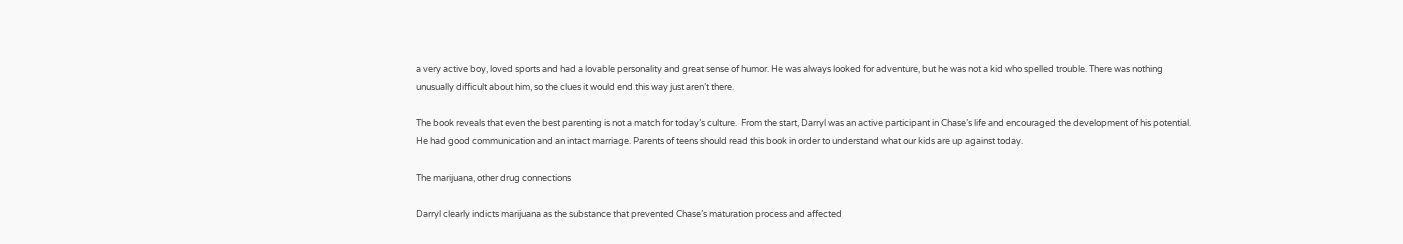a very active boy, loved sports and had a lovable personality and great sense of humor. He was always looked for adventure, but he was not a kid who spelled trouble. There was nothing unusually difficult about him, so the clues it would end this way just aren’t there.

The book reveals that even the best parenting is not a match for today’s culture.  From the start, Darryl was an active participant in Chase’s life and encouraged the development of his potential. He had good communication and an intact marriage. Parents of teens should read this book in order to understand what our kids are up against today.

The marijuana, other drug connections

Darryl clearly indicts marijuana as the substance that prevented Chase’s maturation process and affected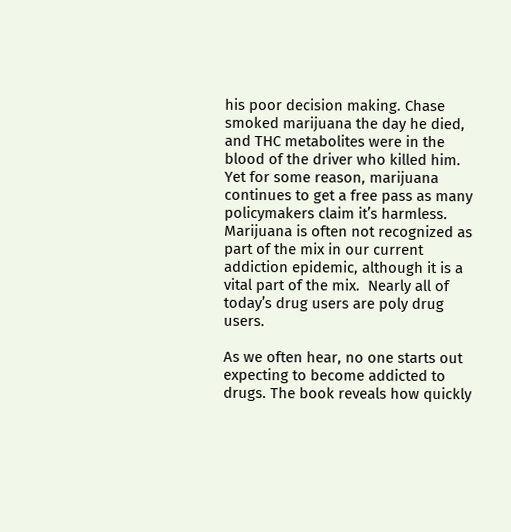his poor decision making. Chase smoked marijuana the day he died, and THC metabolites were in the blood of the driver who killed him. Yet for some reason, marijuana continues to get a free pass as many policymakers claim it’s harmless.  Marijuana is often not recognized as part of the mix in our current addiction epidemic, although it is a vital part of the mix.  Nearly all of today’s drug users are poly drug users.

As we often hear, no one starts out expecting to become addicted to drugs. The book reveals how quickly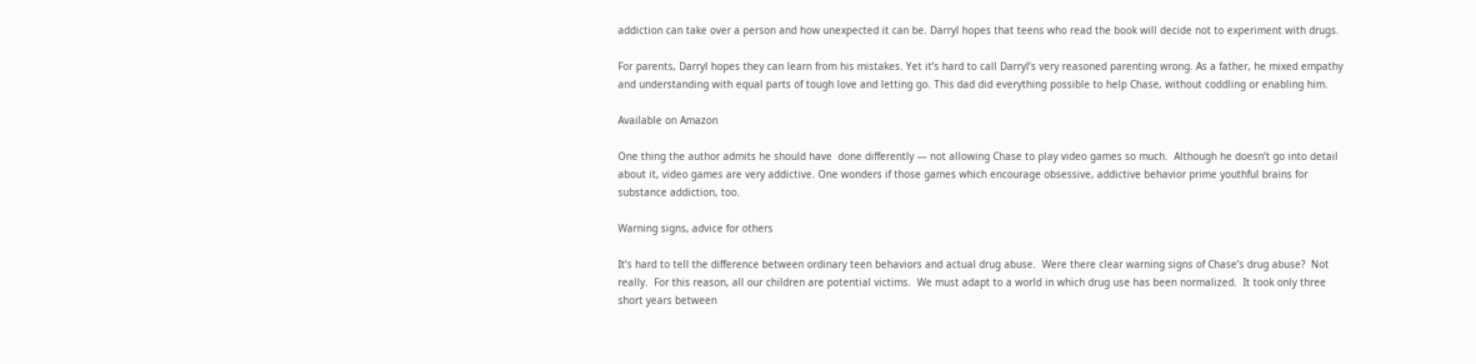addiction can take over a person and how unexpected it can be. Darryl hopes that teens who read the book will decide not to experiment with drugs.

For parents, Darryl hopes they can learn from his mistakes. Yet it’s hard to call Darryl’s very reasoned parenting wrong. As a father, he mixed empathy and understanding with equal parts of tough love and letting go. This dad did everything possible to help Chase, without coddling or enabling him.

Available on Amazon

One thing the author admits he should have  done differently — not allowing Chase to play video games so much.  Although he doesn’t go into detail about it, video games are very addictive. One wonders if those games which encourage obsessive, addictive behavior prime youthful brains for substance addiction, too.

Warning signs, advice for others

It’s hard to tell the difference between ordinary teen behaviors and actual drug abuse.  Were there clear warning signs of Chase’s drug abuse?  Not really.  For this reason, all our children are potential victims.  We must adapt to a world in which drug use has been normalized.  It took only three short years between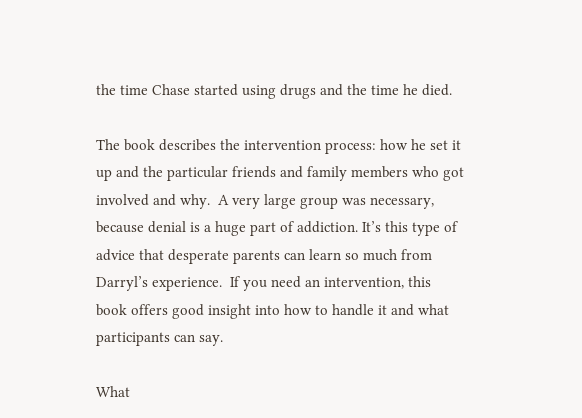the time Chase started using drugs and the time he died.

The book describes the intervention process: how he set it up and the particular friends and family members who got involved and why.  A very large group was necessary,  because denial is a huge part of addiction. It’s this type of advice that desperate parents can learn so much from Darryl’s experience.  If you need an intervention, this book offers good insight into how to handle it and what participants can say.

What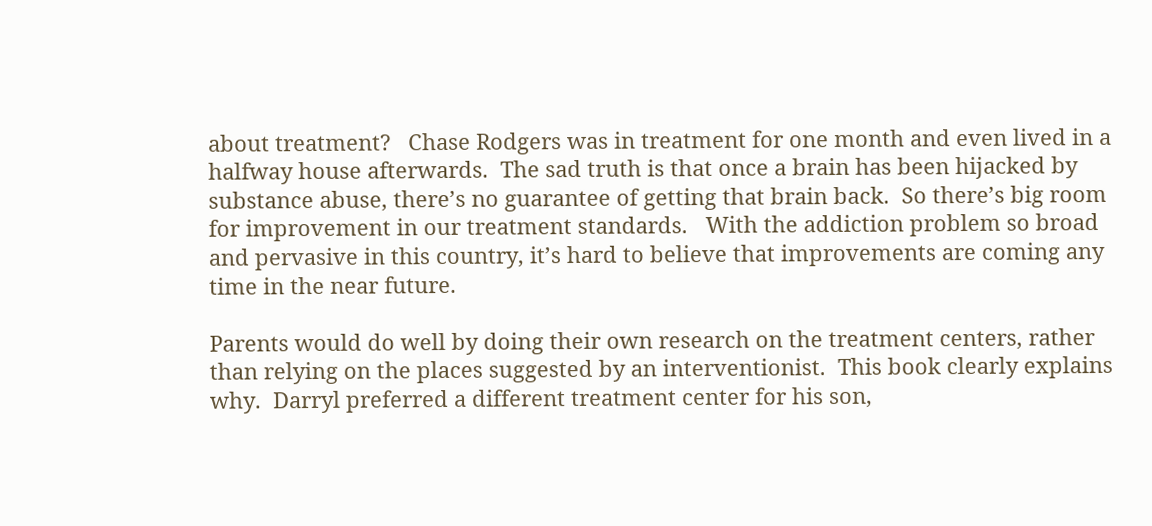about treatment?   Chase Rodgers was in treatment for one month and even lived in a halfway house afterwards.  The sad truth is that once a brain has been hijacked by substance abuse, there’s no guarantee of getting that brain back.  So there’s big room for improvement in our treatment standards.   With the addiction problem so broad and pervasive in this country, it’s hard to believe that improvements are coming any time in the near future.

Parents would do well by doing their own research on the treatment centers, rather than relying on the places suggested by an interventionist.  This book clearly explains why.  Darryl preferred a different treatment center for his son,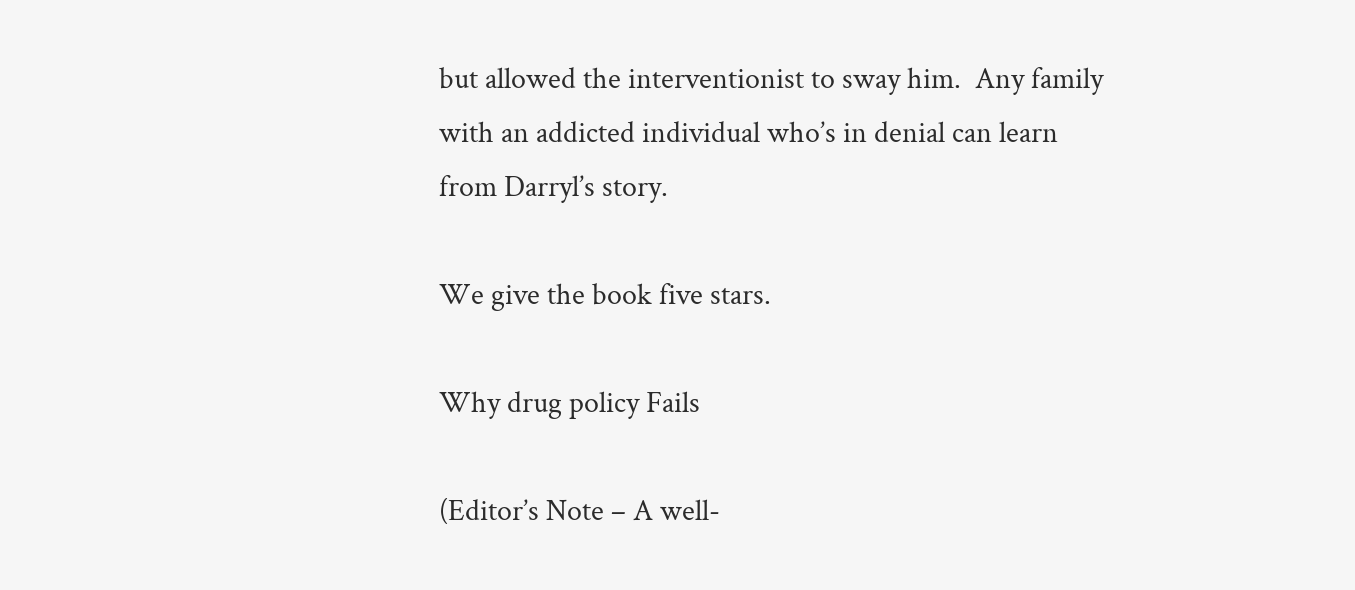but allowed the interventionist to sway him.  Any family with an addicted individual who’s in denial can learn from Darryl’s story.

We give the book five stars.

Why drug policy Fails

(Editor’s Note – A well-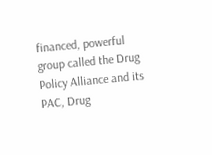financed, powerful group called the Drug Policy Alliance and its PAC, Drug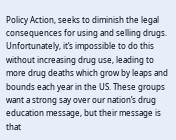Policy Action, seeks to diminish the legal consequences for using and selling drugs. Unfortunately, it’s impossible to do this without increasing drug use, leading to more drug deaths which grow by leaps and bounds each year in the US. These groups want a strong say over our nation’s drug education message, but their message is that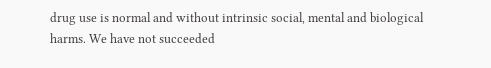drug use is normal and without intrinsic social, mental and biological harms. We have not succeeded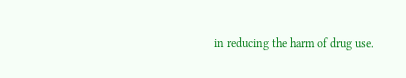in reducing the harm of drug use.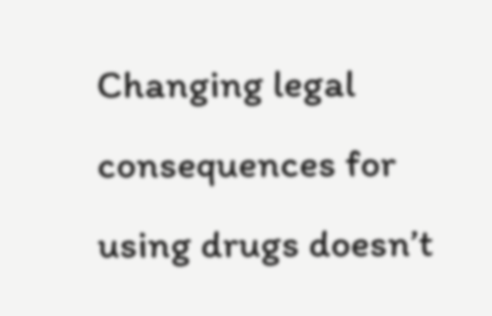Changing legal consequences for using drugs doesn’t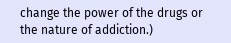change the power of the drugs or the nature of addiction.)